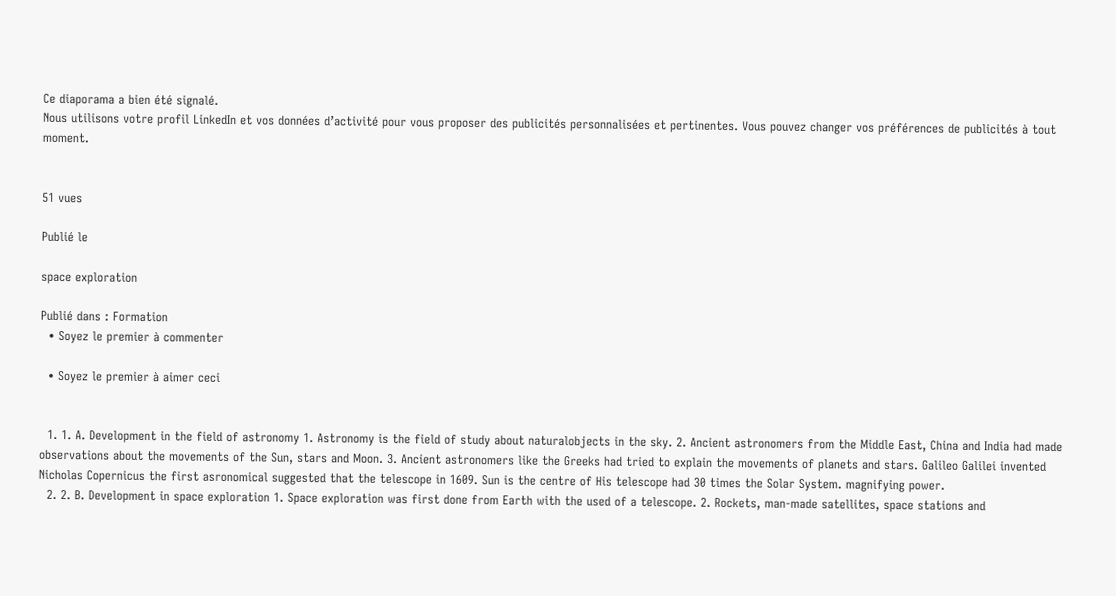Ce diaporama a bien été signalé.
Nous utilisons votre profil LinkedIn et vos données d’activité pour vous proposer des publicités personnalisées et pertinentes. Vous pouvez changer vos préférences de publicités à tout moment.


51 vues

Publié le

space exploration

Publié dans : Formation
  • Soyez le premier à commenter

  • Soyez le premier à aimer ceci


  1. 1. A. Development in the field of astronomy 1. Astronomy is the field of study about naturalobjects in the sky. 2. Ancient astronomers from the Middle East, China and India had made observations about the movements of the Sun, stars and Moon. 3. Ancient astronomers like the Greeks had tried to explain the movements of planets and stars. Galileo Galilei invented Nicholas Copernicus the first asronomical suggested that the telescope in 1609. Sun is the centre of His telescope had 30 times the Solar System. magnifying power.
  2. 2. B. Development in space exploration 1. Space exploration was first done from Earth with the used of a telescope. 2. Rockets, man-made satellites, space stations and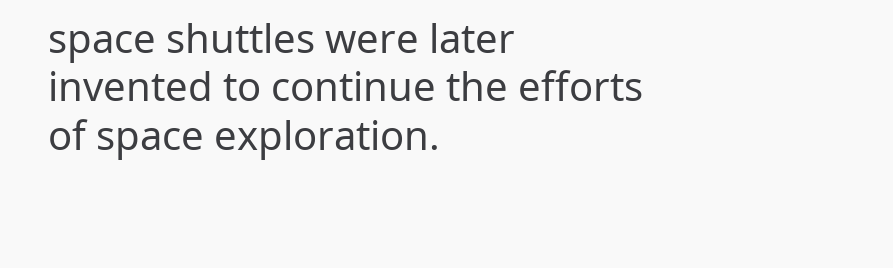space shuttles were later invented to continue the efforts of space exploration.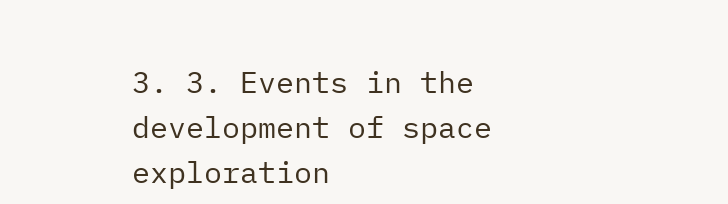3. 3. Events in the development of space exploration